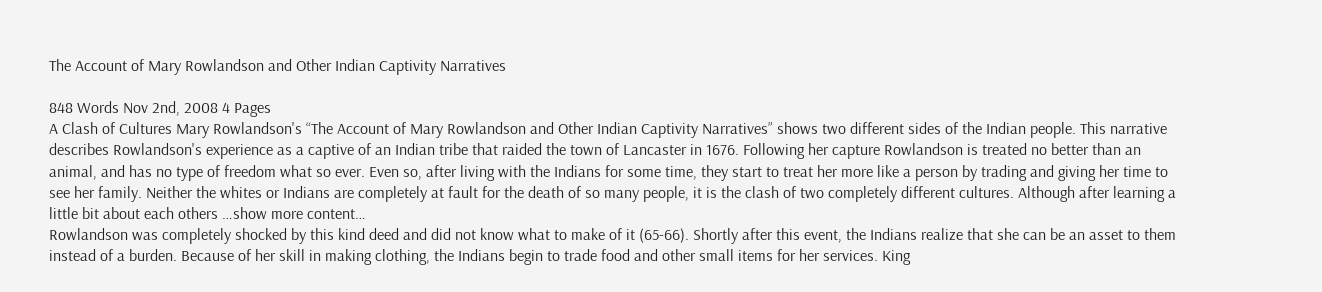The Account of Mary Rowlandson and Other Indian Captivity Narratives

848 Words Nov 2nd, 2008 4 Pages
A Clash of Cultures Mary Rowlandson's “The Account of Mary Rowlandson and Other Indian Captivity Narratives” shows two different sides of the Indian people. This narrative describes Rowlandson's experience as a captive of an Indian tribe that raided the town of Lancaster in 1676. Following her capture Rowlandson is treated no better than an animal, and has no type of freedom what so ever. Even so, after living with the Indians for some time, they start to treat her more like a person by trading and giving her time to see her family. Neither the whites or Indians are completely at fault for the death of so many people, it is the clash of two completely different cultures. Although after learning a little bit about each others …show more content…
Rowlandson was completely shocked by this kind deed and did not know what to make of it (65-66). Shortly after this event, the Indians realize that she can be an asset to them instead of a burden. Because of her skill in making clothing, the Indians begin to trade food and other small items for her services. King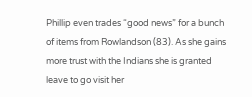Phillip even trades “good news” for a bunch of items from Rowlandson (83). As she gains more trust with the Indians she is granted leave to go visit her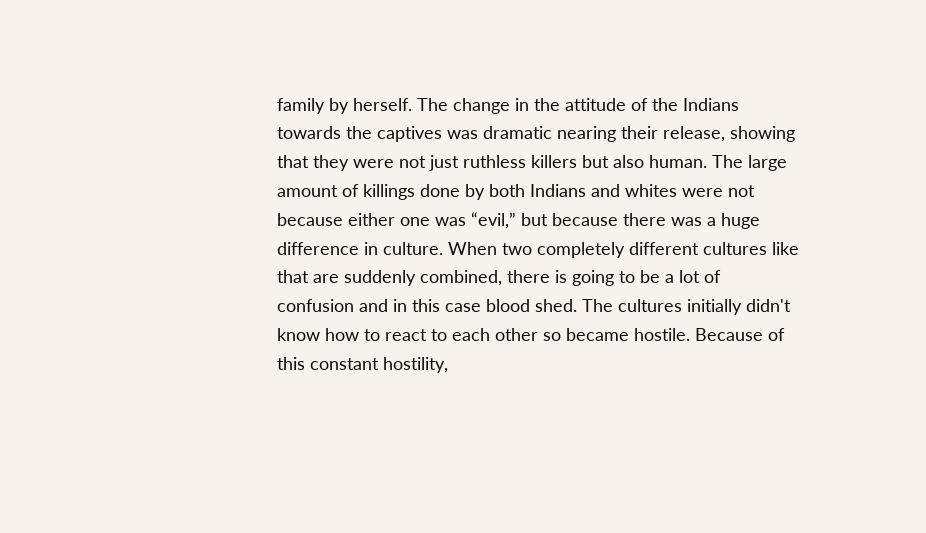family by herself. The change in the attitude of the Indians towards the captives was dramatic nearing their release, showing that they were not just ruthless killers but also human. The large amount of killings done by both Indians and whites were not because either one was “evil,” but because there was a huge difference in culture. When two completely different cultures like that are suddenly combined, there is going to be a lot of confusion and in this case blood shed. The cultures initially didn't know how to react to each other so became hostile. Because of this constant hostility,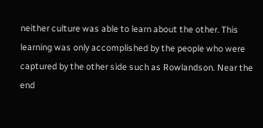neither culture was able to learn about the other. This learning was only accomplished by the people who were captured by the other side such as Rowlandson. Near the end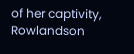of her captivity, Rowlandson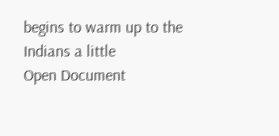begins to warm up to the Indians a little
Open Document